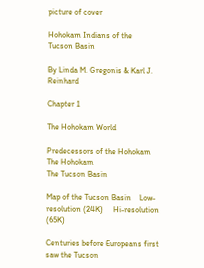picture of cover

Hohokam Indians of the
Tucson Basin

By Linda M. Gregonis & Karl J. Reinhard

Chapter 1

The Hohokam World

Predecessors of the Hohokam
The Hohokam
The Tucson Basin

Map of the Tucson Basin    Low-resolution (24K)     Hi-resolution (65K)

Centuries before Europeans first saw the Tucson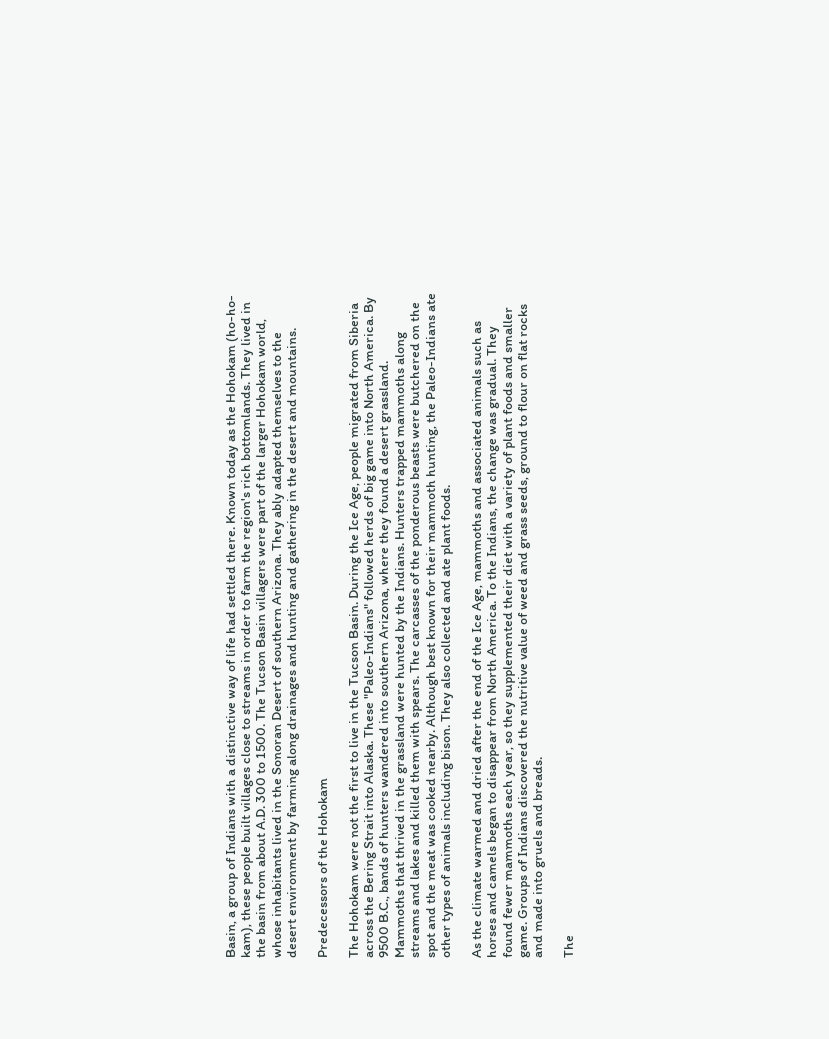Basin, a group of Indians with a distinctive way of life had settled there. Known today as the Hohokam (ho-ho-kam), these people built villages close to streams in order to farm the region's rich bottomlands. They lived in the basin from about A.D. 300 to 1500. The Tucson Basin villagers were part of the larger Hohokam world, whose inhabitants lived in the Sonoran Desert of southern Arizona. They ably adapted themselves to the desert environment by farming along drainages and hunting and gathering in the desert and mountains.

Predecessors of the Hohokam

The Hohokam were not the first to live in the Tucson Basin. During the Ice Age, people migrated from Siberia across the Bering Strait into Alaska. These "Paleo-Indians" followed herds of big game into North America. By 9500 B.C., bands of hunters wandered into southern Arizona, where they found a desert grassland. Mammoths that thrived in the grassland were hunted by the Indians. Hunters trapped mammoths along streams and lakes and killed them with spears. The carcasses of the ponderous beasts were butchered on the spot and the meat was cooked nearby. Although best known for their mammoth hunting, the Paleo-Indians ate other types of animals including bison. They also collected and ate plant foods.

As the climate warmed and dried after the end of the Ice Age, mammoths and associated animals such as horses and camels began to disappear from North America. To the Indians, the change was gradual. They found fewer mammoths each year, so they supplemented their diet with a variety of plant foods and smaller game. Groups of Indians discovered the nutritive value of weed and grass seeds, ground to flour on flat rocks and made into gruels and breads.

The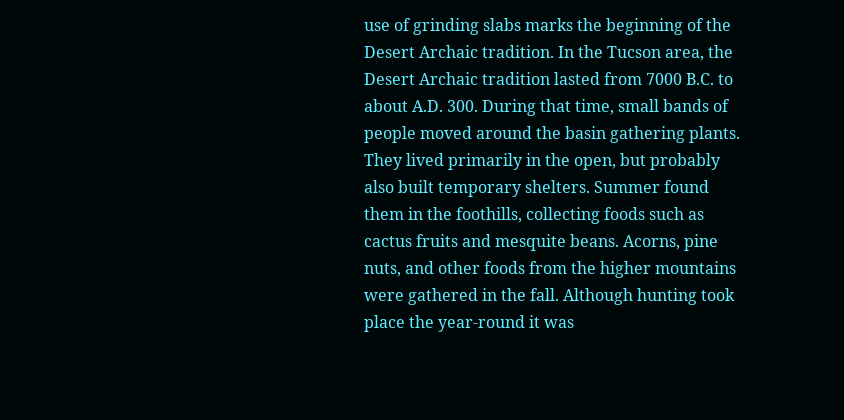use of grinding slabs marks the beginning of the Desert Archaic tradition. In the Tucson area, the Desert Archaic tradition lasted from 7000 B.C. to about A.D. 300. During that time, small bands of people moved around the basin gathering plants. They lived primarily in the open, but probably also built temporary shelters. Summer found them in the foothills, collecting foods such as cactus fruits and mesquite beans. Acorns, pine nuts, and other foods from the higher mountains were gathered in the fall. Although hunting took place the year-round it was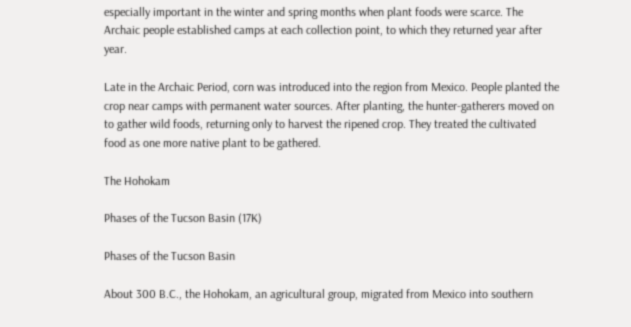especially important in the winter and spring months when plant foods were scarce. The Archaic people established camps at each collection point, to which they returned year after year.

Late in the Archaic Period, corn was introduced into the region from Mexico. People planted the crop near camps with permanent water sources. After planting, the hunter-gatherers moved on to gather wild foods, returning only to harvest the ripened crop. They treated the cultivated food as one more native plant to be gathered.

The Hohokam

Phases of the Tucson Basin (17K)

Phases of the Tucson Basin

About 300 B.C., the Hohokam, an agricultural group, migrated from Mexico into southern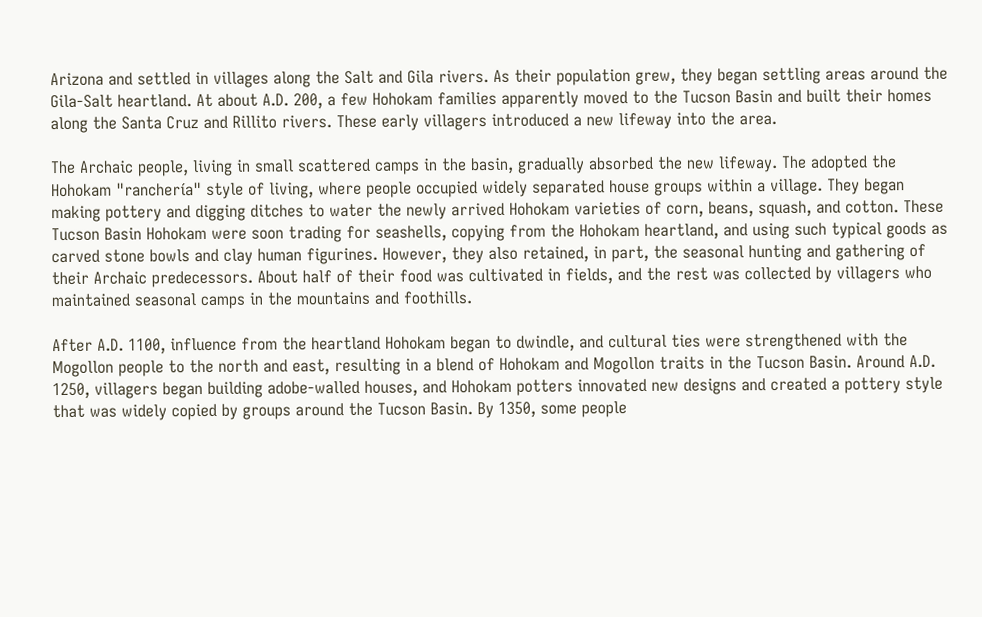Arizona and settled in villages along the Salt and Gila rivers. As their population grew, they began settling areas around the Gila-Salt heartland. At about A.D. 200, a few Hohokam families apparently moved to the Tucson Basin and built their homes along the Santa Cruz and Rillito rivers. These early villagers introduced a new lifeway into the area.

The Archaic people, living in small scattered camps in the basin, gradually absorbed the new lifeway. The adopted the Hohokam "ranchería" style of living, where people occupied widely separated house groups within a village. They began making pottery and digging ditches to water the newly arrived Hohokam varieties of corn, beans, squash, and cotton. These Tucson Basin Hohokam were soon trading for seashells, copying from the Hohokam heartland, and using such typical goods as carved stone bowls and clay human figurines. However, they also retained, in part, the seasonal hunting and gathering of their Archaic predecessors. About half of their food was cultivated in fields, and the rest was collected by villagers who maintained seasonal camps in the mountains and foothills.

After A.D. 1100, influence from the heartland Hohokam began to dwindle, and cultural ties were strengthened with the Mogollon people to the north and east, resulting in a blend of Hohokam and Mogollon traits in the Tucson Basin. Around A.D. 1250, villagers began building adobe-walled houses, and Hohokam potters innovated new designs and created a pottery style that was widely copied by groups around the Tucson Basin. By 1350, some people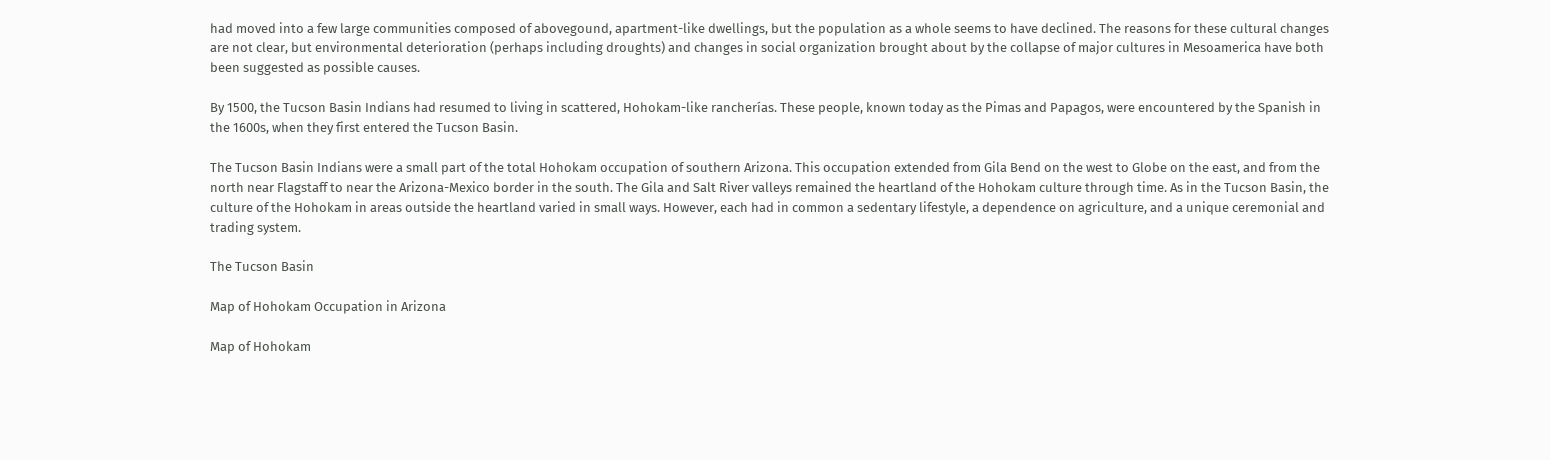had moved into a few large communities composed of abovegound, apartment-like dwellings, but the population as a whole seems to have declined. The reasons for these cultural changes are not clear, but environmental deterioration (perhaps including droughts) and changes in social organization brought about by the collapse of major cultures in Mesoamerica have both been suggested as possible causes.

By 1500, the Tucson Basin Indians had resumed to living in scattered, Hohokam-like rancherías. These people, known today as the Pimas and Papagos, were encountered by the Spanish in the 1600s, when they first entered the Tucson Basin.

The Tucson Basin Indians were a small part of the total Hohokam occupation of southern Arizona. This occupation extended from Gila Bend on the west to Globe on the east, and from the north near Flagstaff to near the Arizona-Mexico border in the south. The Gila and Salt River valleys remained the heartland of the Hohokam culture through time. As in the Tucson Basin, the culture of the Hohokam in areas outside the heartland varied in small ways. However, each had in common a sedentary lifestyle, a dependence on agriculture, and a unique ceremonial and trading system.

The Tucson Basin

Map of Hohokam Occupation in Arizona

Map of Hohokam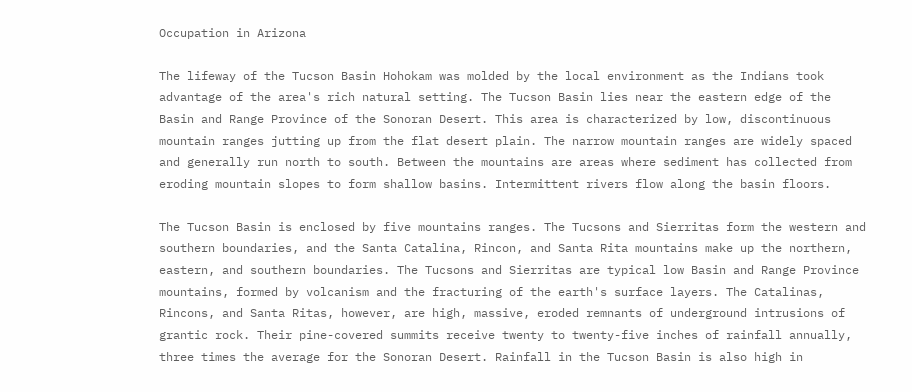Occupation in Arizona

The lifeway of the Tucson Basin Hohokam was molded by the local environment as the Indians took advantage of the area's rich natural setting. The Tucson Basin lies near the eastern edge of the Basin and Range Province of the Sonoran Desert. This area is characterized by low, discontinuous mountain ranges jutting up from the flat desert plain. The narrow mountain ranges are widely spaced and generally run north to south. Between the mountains are areas where sediment has collected from eroding mountain slopes to form shallow basins. Intermittent rivers flow along the basin floors.

The Tucson Basin is enclosed by five mountains ranges. The Tucsons and Sierritas form the western and southern boundaries, and the Santa Catalina, Rincon, and Santa Rita mountains make up the northern, eastern, and southern boundaries. The Tucsons and Sierritas are typical low Basin and Range Province mountains, formed by volcanism and the fracturing of the earth's surface layers. The Catalinas, Rincons, and Santa Ritas, however, are high, massive, eroded remnants of underground intrusions of grantic rock. Their pine-covered summits receive twenty to twenty-five inches of rainfall annually, three times the average for the Sonoran Desert. Rainfall in the Tucson Basin is also high in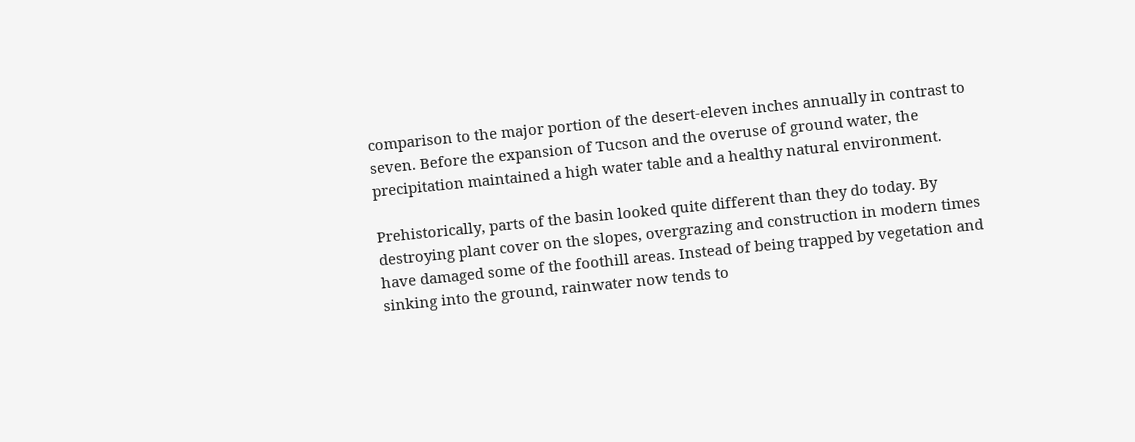comparison to the major portion of the desert-eleven inches annually in contrast to seven. Before the expansion of Tucson and the overuse of ground water, the precipitation maintained a high water table and a healthy natural environment.

Prehistorically, parts of the basin looked quite different than they do today. By destroying plant cover on the slopes, overgrazing and construction in modern times have damaged some of the foothill areas. Instead of being trapped by vegetation and sinking into the ground, rainwater now tends to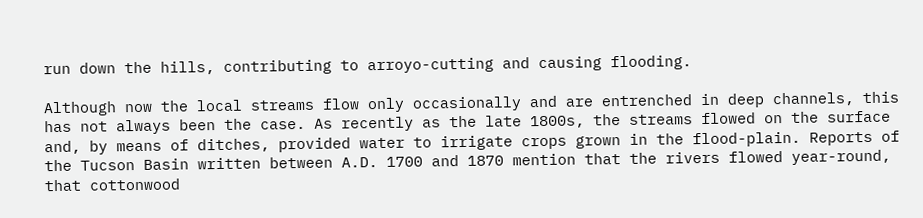run down the hills, contributing to arroyo-cutting and causing flooding.

Although now the local streams flow only occasionally and are entrenched in deep channels, this has not always been the case. As recently as the late 1800s, the streams flowed on the surface and, by means of ditches, provided water to irrigate crops grown in the flood-plain. Reports of the Tucson Basin written between A.D. 1700 and 1870 mention that the rivers flowed year-round, that cottonwood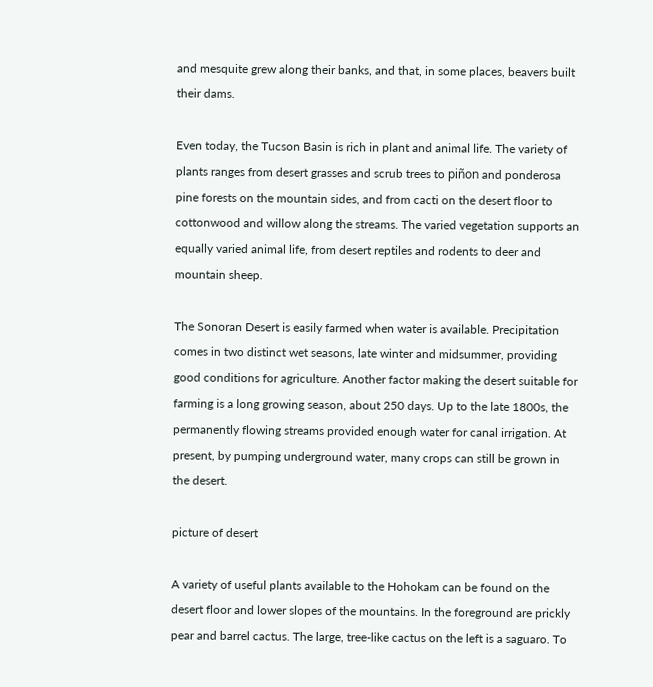and mesquite grew along their banks, and that, in some places, beavers built their dams.

Even today, the Tucson Basin is rich in plant and animal life. The variety of plants ranges from desert grasses and scrub trees to piñon and ponderosa pine forests on the mountain sides, and from cacti on the desert floor to cottonwood and willow along the streams. The varied vegetation supports an equally varied animal life, from desert reptiles and rodents to deer and mountain sheep.

The Sonoran Desert is easily farmed when water is available. Precipitation comes in two distinct wet seasons, late winter and midsummer, providing good conditions for agriculture. Another factor making the desert suitable for farming is a long growing season, about 250 days. Up to the late 1800s, the permanently flowing streams provided enough water for canal irrigation. At present, by pumping underground water, many crops can still be grown in the desert.

picture of desert

A variety of useful plants available to the Hohokam can be found on the desert floor and lower slopes of the mountains. In the foreground are prickly pear and barrel cactus. The large, tree-like cactus on the left is a saguaro. To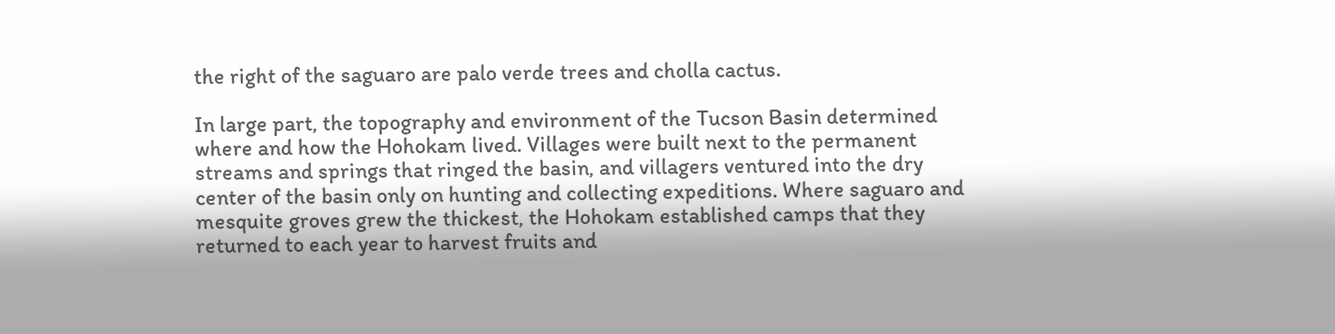the right of the saguaro are palo verde trees and cholla cactus.

In large part, the topography and environment of the Tucson Basin determined where and how the Hohokam lived. Villages were built next to the permanent streams and springs that ringed the basin, and villagers ventured into the dry center of the basin only on hunting and collecting expeditions. Where saguaro and mesquite groves grew the thickest, the Hohokam established camps that they returned to each year to harvest fruits and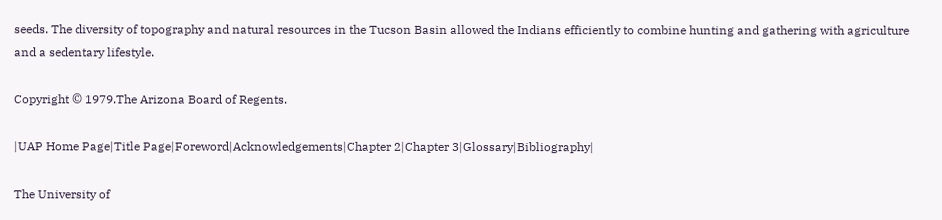seeds. The diversity of topography and natural resources in the Tucson Basin allowed the Indians efficiently to combine hunting and gathering with agriculture and a sedentary lifestyle.

Copyright © 1979.The Arizona Board of Regents.

|UAP Home Page|Title Page|Foreword|Acknowledgements|Chapter 2|Chapter 3|Glossary|Bibliography|

The University of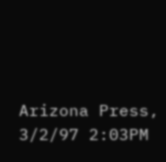Arizona Press, 3/2/97 2:03PM